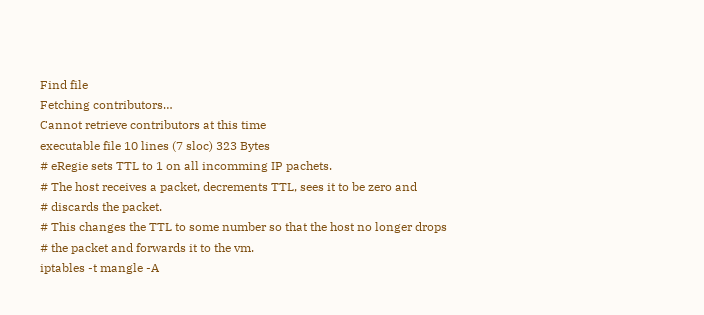Find file
Fetching contributors…
Cannot retrieve contributors at this time
executable file 10 lines (7 sloc) 323 Bytes
# eRegie sets TTL to 1 on all incomming IP pachets.
# The host receives a packet, decrements TTL, sees it to be zero and
# discards the packet.
# This changes the TTL to some number so that the host no longer drops
# the packet and forwards it to the vm.
iptables -t mangle -A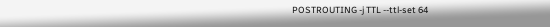POSTROUTING -j TTL --ttl-set 64